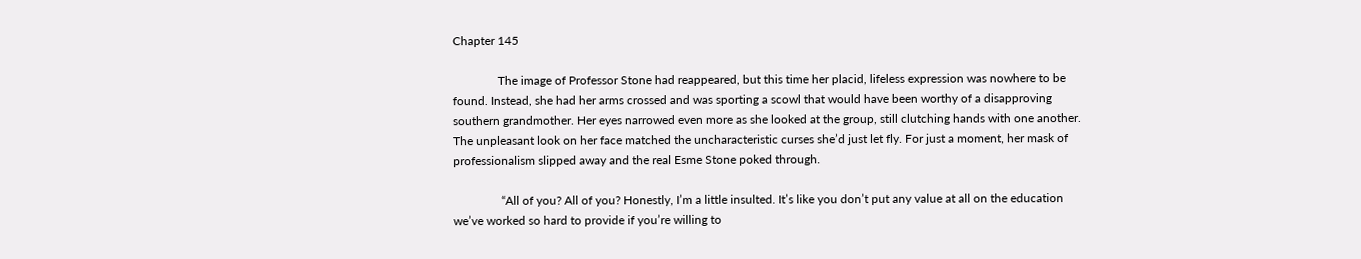Chapter 145

               The image of Professor Stone had reappeared, but this time her placid, lifeless expression was nowhere to be found. Instead, she had her arms crossed and was sporting a scowl that would have been worthy of a disapproving southern grandmother. Her eyes narrowed even more as she looked at the group, still clutching hands with one another. The unpleasant look on her face matched the uncharacteristic curses she’d just let fly. For just a moment, her mask of professionalism slipped away and the real Esme Stone poked through.

                “All of you? All of you? Honestly, I’m a little insulted. It’s like you don’t put any value at all on the education we’ve worked so hard to provide if you’re willing to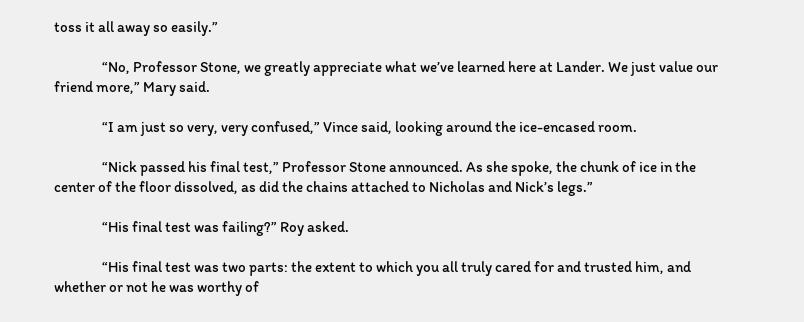toss it all away so easily.”

                “No, Professor Stone, we greatly appreciate what we’ve learned here at Lander. We just value our friend more,” Mary said.

                “I am just so very, very confused,” Vince said, looking around the ice-encased room.

                “Nick passed his final test,” Professor Stone announced. As she spoke, the chunk of ice in the center of the floor dissolved, as did the chains attached to Nicholas and Nick’s legs.”

                “His final test was failing?” Roy asked.

                “His final test was two parts: the extent to which you all truly cared for and trusted him, and whether or not he was worthy of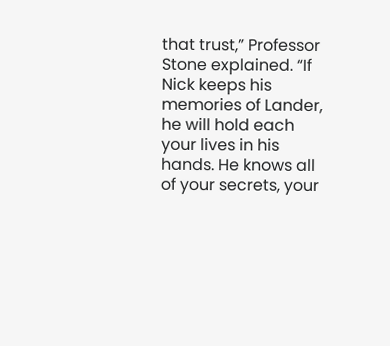that trust,” Professor Stone explained. “If Nick keeps his memories of Lander, he will hold each your lives in his hands. He knows all of your secrets, your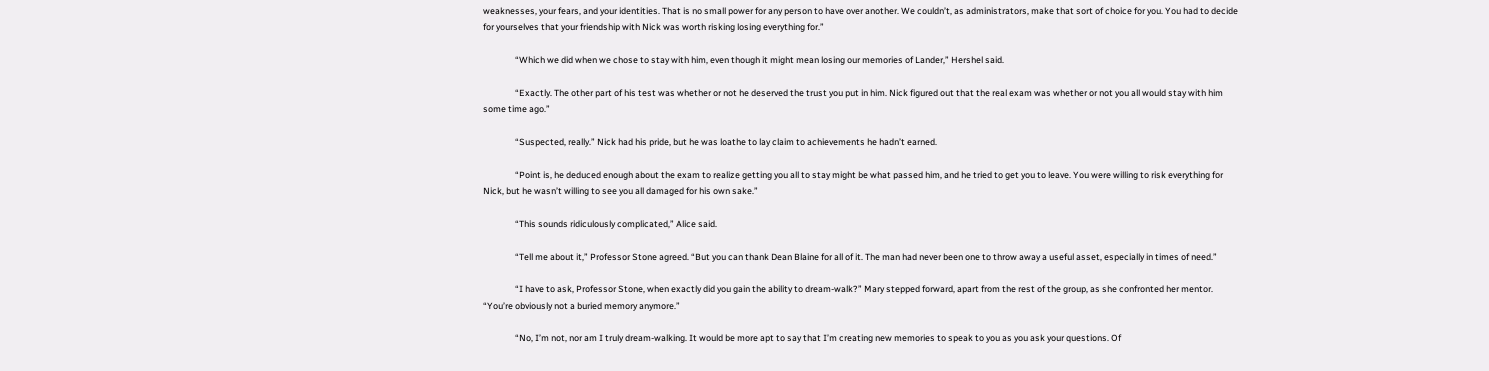weaknesses, your fears, and your identities. That is no small power for any person to have over another. We couldn’t, as administrators, make that sort of choice for you. You had to decide for yourselves that your friendship with Nick was worth risking losing everything for.”

                “Which we did when we chose to stay with him, even though it might mean losing our memories of Lander,” Hershel said.

                “Exactly. The other part of his test was whether or not he deserved the trust you put in him. Nick figured out that the real exam was whether or not you all would stay with him some time ago.”

                “Suspected, really.” Nick had his pride, but he was loathe to lay claim to achievements he hadn’t earned.

                “Point is, he deduced enough about the exam to realize getting you all to stay might be what passed him, and he tried to get you to leave. You were willing to risk everything for Nick, but he wasn’t willing to see you all damaged for his own sake.”

                “This sounds ridiculously complicated,” Alice said.

                “Tell me about it,” Professor Stone agreed. “But you can thank Dean Blaine for all of it. The man had never been one to throw away a useful asset, especially in times of need.”

                “I have to ask, Professor Stone, when exactly did you gain the ability to dream-walk?” Mary stepped forward, apart from the rest of the group, as she confronted her mentor. “You’re obviously not a buried memory anymore.”

                “No, I’m not, nor am I truly dream-walking. It would be more apt to say that I’m creating new memories to speak to you as you ask your questions. Of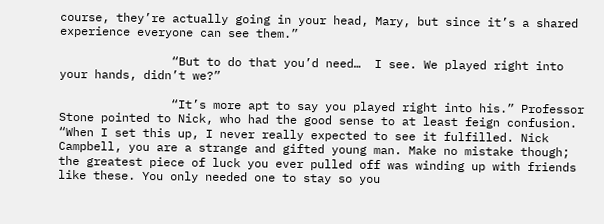course, they’re actually going in your head, Mary, but since it’s a shared experience everyone can see them.”

                “But to do that you’d need…  I see. We played right into your hands, didn’t we?”

                “It’s more apt to say you played right into his.” Professor Stone pointed to Nick, who had the good sense to at least feign confusion. “When I set this up, I never really expected to see it fulfilled. Nick Campbell, you are a strange and gifted young man. Make no mistake though; the greatest piece of luck you ever pulled off was winding up with friends like these. You only needed one to stay so you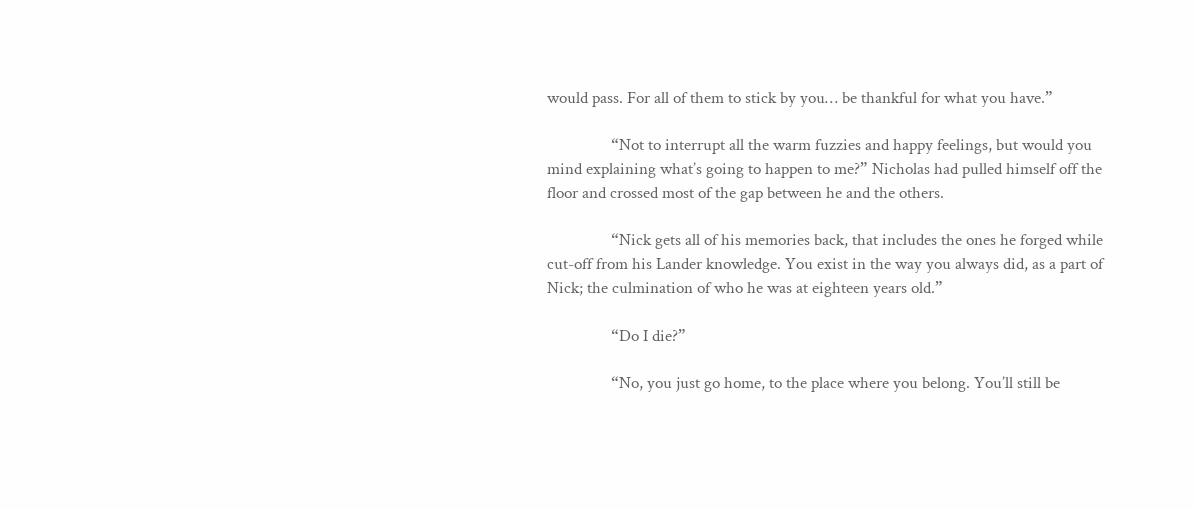would pass. For all of them to stick by you… be thankful for what you have.”

                “Not to interrupt all the warm fuzzies and happy feelings, but would you mind explaining what’s going to happen to me?” Nicholas had pulled himself off the floor and crossed most of the gap between he and the others.

                “Nick gets all of his memories back, that includes the ones he forged while cut-off from his Lander knowledge. You exist in the way you always did, as a part of Nick; the culmination of who he was at eighteen years old.”

                “Do I die?”

                “No, you just go home, to the place where you belong. You’ll still be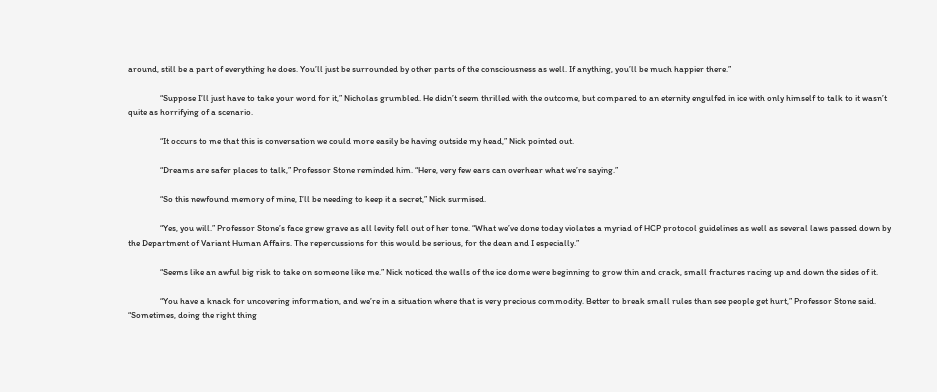around, still be a part of everything he does. You’ll just be surrounded by other parts of the consciousness as well. If anything, you’ll be much happier there.”

                “Suppose I’ll just have to take your word for it,” Nicholas grumbled. He didn’t seem thrilled with the outcome, but compared to an eternity engulfed in ice with only himself to talk to it wasn’t quite as horrifying of a scenario.

                “It occurs to me that this is conversation we could more easily be having outside my head,” Nick pointed out.

                “Dreams are safer places to talk,” Professor Stone reminded him. “Here, very few ears can overhear what we’re saying.”

                “So this newfound memory of mine, I’ll be needing to keep it a secret,” Nick surmised.

                “Yes, you will.” Professor Stone’s face grew grave as all levity fell out of her tone. “What we’ve done today violates a myriad of HCP protocol guidelines as well as several laws passed down by the Department of Variant Human Affairs. The repercussions for this would be serious, for the dean and I especially.”

                “Seems like an awful big risk to take on someone like me.” Nick noticed the walls of the ice dome were beginning to grow thin and crack, small fractures racing up and down the sides of it.

                “You have a knack for uncovering information, and we’re in a situation where that is very precious commodity. Better to break small rules than see people get hurt,” Professor Stone said. “Sometimes, doing the right thing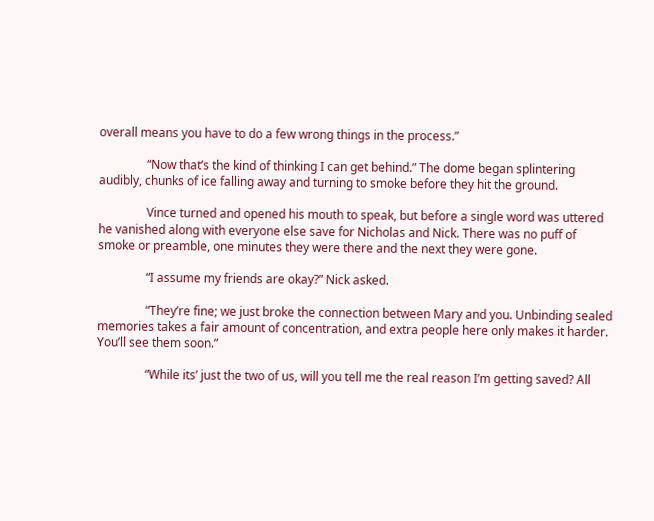overall means you have to do a few wrong things in the process.”

                “Now that’s the kind of thinking I can get behind.” The dome began splintering audibly, chunks of ice falling away and turning to smoke before they hit the ground.

                Vince turned and opened his mouth to speak, but before a single word was uttered he vanished along with everyone else save for Nicholas and Nick. There was no puff of smoke or preamble, one minutes they were there and the next they were gone.

                “I assume my friends are okay?” Nick asked.

                “They’re fine; we just broke the connection between Mary and you. Unbinding sealed memories takes a fair amount of concentration, and extra people here only makes it harder. You’ll see them soon.”

                “While its’ just the two of us, will you tell me the real reason I’m getting saved? All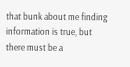that bunk about me finding information is true, but there must be a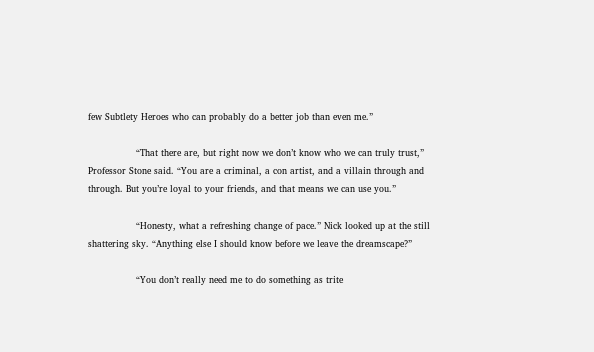few Subtlety Heroes who can probably do a better job than even me.”

                “That there are, but right now we don’t know who we can truly trust,” Professor Stone said. “You are a criminal, a con artist, and a villain through and through. But you’re loyal to your friends, and that means we can use you.”

                “Honesty, what a refreshing change of pace.” Nick looked up at the still shattering sky. “Anything else I should know before we leave the dreamscape?”

                “You don’t really need me to do something as trite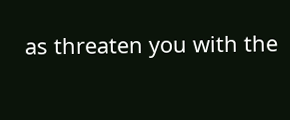as threaten you with the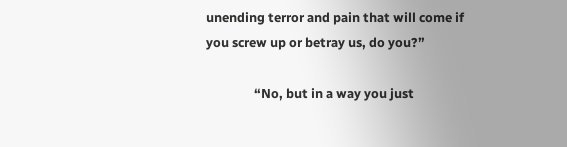unending terror and pain that will come if you screw up or betray us, do you?”

                “No, but in a way you just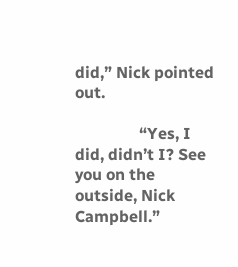did,” Nick pointed out.

                “Yes, I did, didn’t I? See you on the outside, Nick Campbell.”